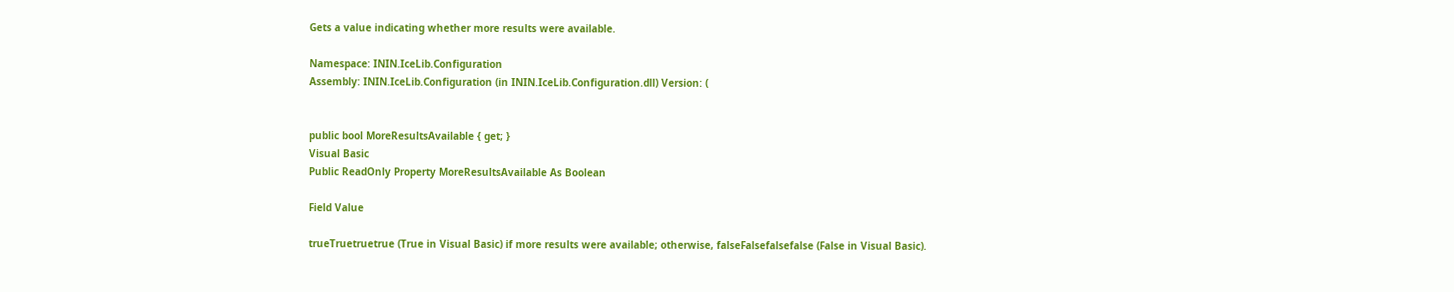Gets a value indicating whether more results were available.

Namespace: ININ.IceLib.Configuration
Assembly: ININ.IceLib.Configuration (in ININ.IceLib.Configuration.dll) Version: (


public bool MoreResultsAvailable { get; }
Visual Basic
Public ReadOnly Property MoreResultsAvailable As Boolean

Field Value

trueTruetruetrue (True in Visual Basic) if more results were available; otherwise, falseFalsefalsefalse (False in Visual Basic).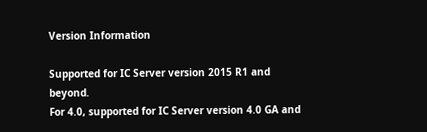Version Information

Supported for IC Server version 2015 R1 and beyond.
For 4.0, supported for IC Server version 4.0 GA and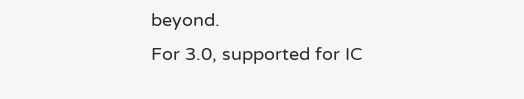beyond.
For 3.0, supported for IC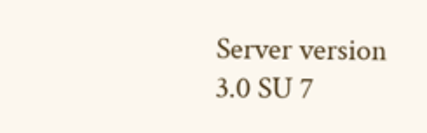Server version 3.0 SU 7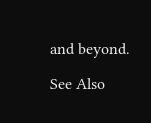and beyond.

See Also